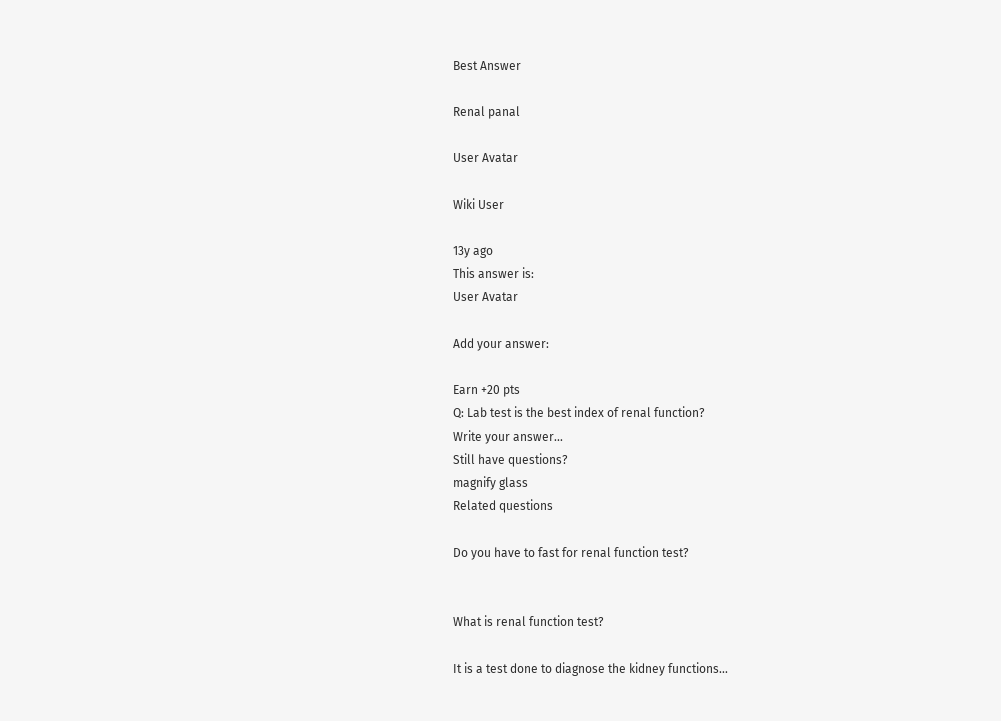Best Answer

Renal panal

User Avatar

Wiki User

13y ago
This answer is:
User Avatar

Add your answer:

Earn +20 pts
Q: Lab test is the best index of renal function?
Write your answer...
Still have questions?
magnify glass
Related questions

Do you have to fast for renal function test?


What is renal function test?

It is a test done to diagnose the kidney functions...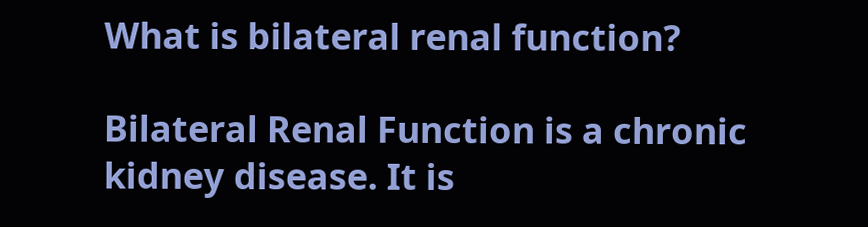What is bilateral renal function?

Bilateral Renal Function is a chronic kidney disease. It is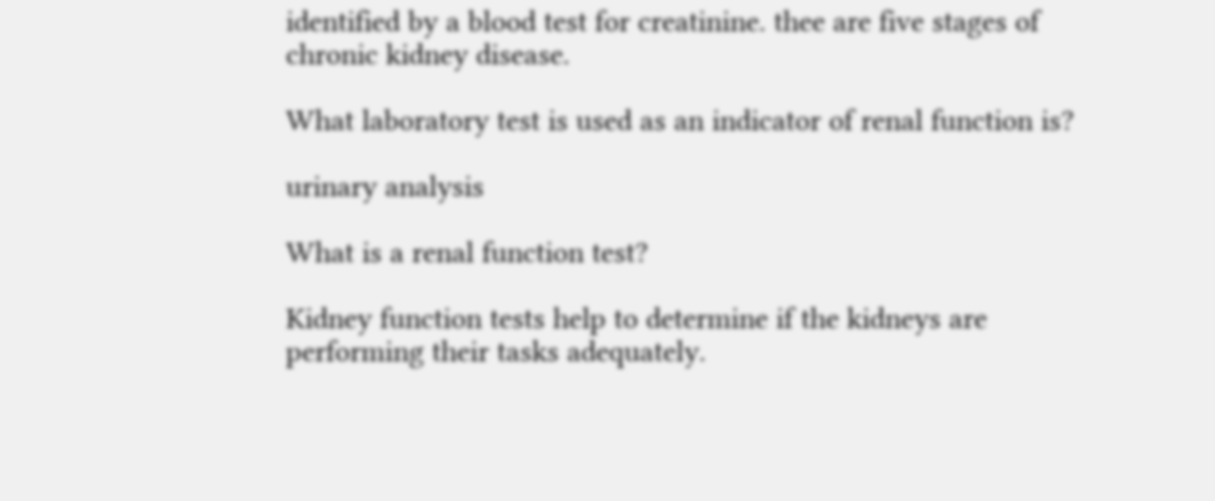identified by a blood test for creatinine. thee are five stages of chronic kidney disease.

What laboratory test is used as an indicator of renal function is?

urinary analysis

What is a renal function test?

Kidney function tests help to determine if the kidneys are performing their tasks adequately.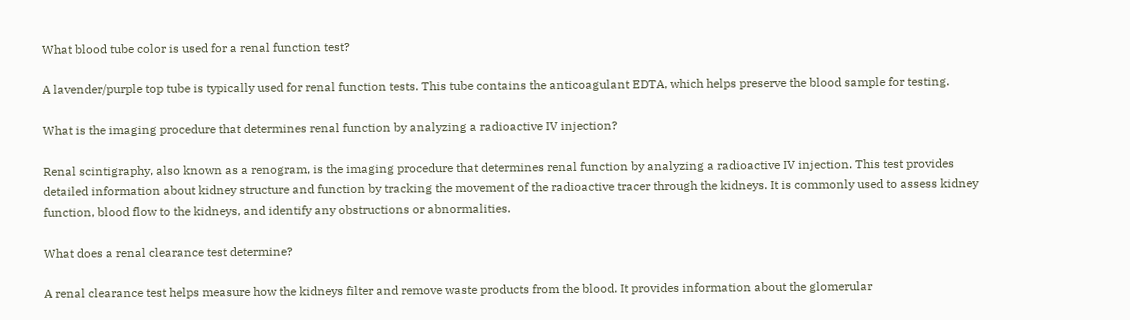What blood tube color is used for a renal function test?

A lavender/purple top tube is typically used for renal function tests. This tube contains the anticoagulant EDTA, which helps preserve the blood sample for testing.

What is the imaging procedure that determines renal function by analyzing a radioactive IV injection?

Renal scintigraphy, also known as a renogram, is the imaging procedure that determines renal function by analyzing a radioactive IV injection. This test provides detailed information about kidney structure and function by tracking the movement of the radioactive tracer through the kidneys. It is commonly used to assess kidney function, blood flow to the kidneys, and identify any obstructions or abnormalities.

What does a renal clearance test determine?

A renal clearance test helps measure how the kidneys filter and remove waste products from the blood. It provides information about the glomerular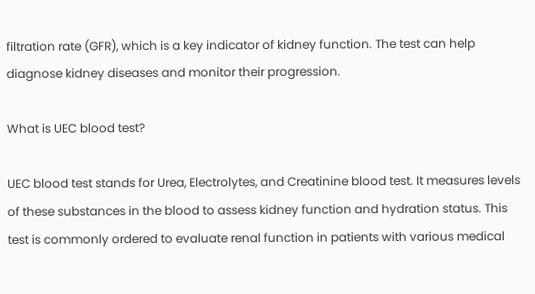filtration rate (GFR), which is a key indicator of kidney function. The test can help diagnose kidney diseases and monitor their progression.

What is UEC blood test?

UEC blood test stands for Urea, Electrolytes, and Creatinine blood test. It measures levels of these substances in the blood to assess kidney function and hydration status. This test is commonly ordered to evaluate renal function in patients with various medical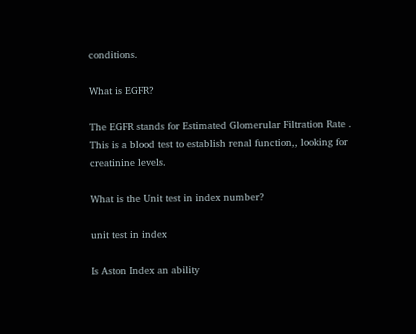conditions.

What is EGFR?

The EGFR stands for Estimated Glomerular Filtration Rate . This is a blood test to establish renal function,, looking for creatinine levels.

What is the Unit test in index number?

unit test in index

Is Aston Index an ability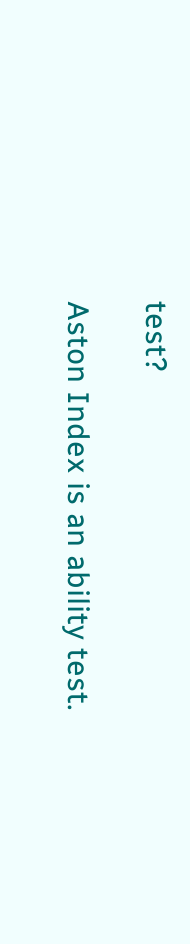test?

Aston Index is an ability test.